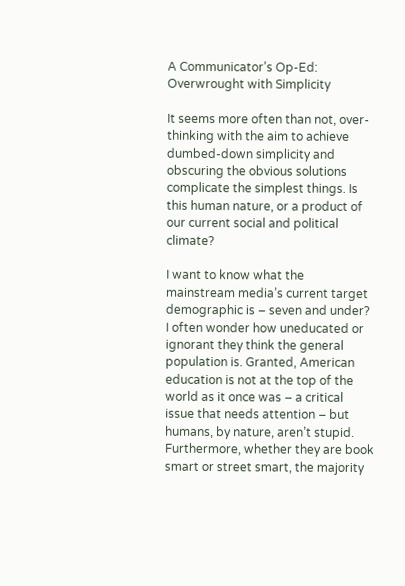A Communicator’s Op-Ed: Overwrought with Simplicity

It seems more often than not, over-thinking with the aim to achieve dumbed-down simplicity and obscuring the obvious solutions complicate the simplest things. Is this human nature, or a product of our current social and political climate?

I want to know what the mainstream media’s current target demographic is – seven and under? I often wonder how uneducated or ignorant they think the general population is. Granted, American education is not at the top of the world as it once was – a critical issue that needs attention – but humans, by nature, aren’t stupid. Furthermore, whether they are book smart or street smart, the majority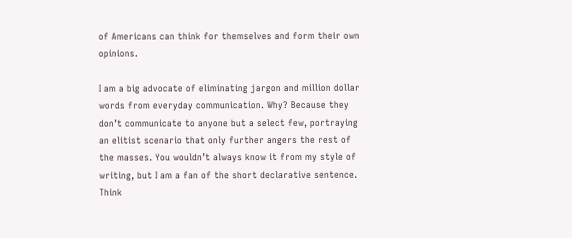of Americans can think for themselves and form their own opinions.

I am a big advocate of eliminating jargon and million dollar words from everyday communication. Why? Because they don’t communicate to anyone but a select few, portraying an elitist scenario that only further angers the rest of the masses. You wouldn’t always know it from my style of writing, but I am a fan of the short declarative sentence. Think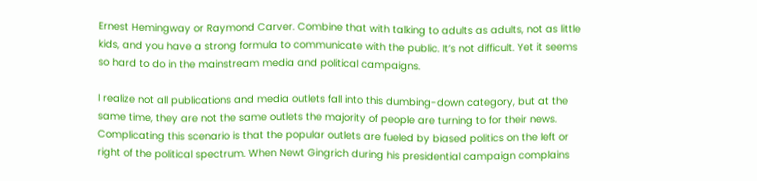Ernest Hemingway or Raymond Carver. Combine that with talking to adults as adults, not as little kids, and you have a strong formula to communicate with the public. It’s not difficult. Yet it seems so hard to do in the mainstream media and political campaigns.

I realize not all publications and media outlets fall into this dumbing-down category, but at the same time, they are not the same outlets the majority of people are turning to for their news. Complicating this scenario is that the popular outlets are fueled by biased politics on the left or right of the political spectrum. When Newt Gingrich during his presidential campaign complains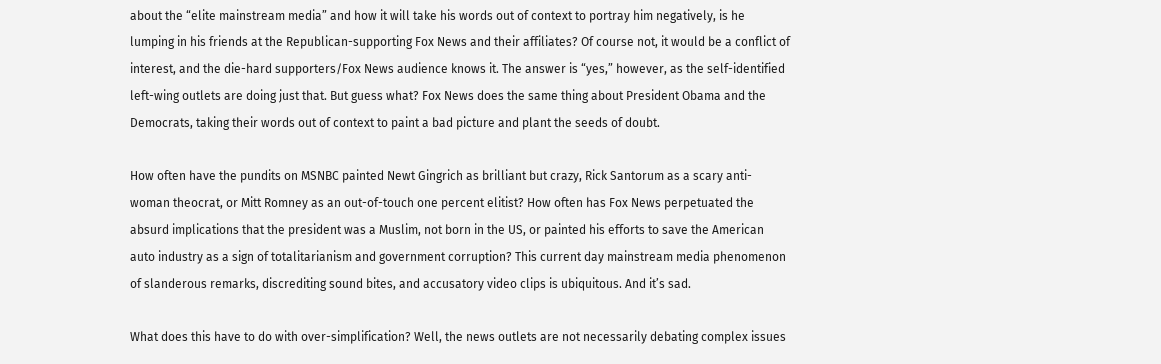about the “elite mainstream media” and how it will take his words out of context to portray him negatively, is he lumping in his friends at the Republican-supporting Fox News and their affiliates? Of course not, it would be a conflict of interest, and the die-hard supporters/Fox News audience knows it. The answer is “yes,” however, as the self-identified left-wing outlets are doing just that. But guess what? Fox News does the same thing about President Obama and the Democrats, taking their words out of context to paint a bad picture and plant the seeds of doubt.

How often have the pundits on MSNBC painted Newt Gingrich as brilliant but crazy, Rick Santorum as a scary anti-woman theocrat, or Mitt Romney as an out-of-touch one percent elitist? How often has Fox News perpetuated the absurd implications that the president was a Muslim, not born in the US, or painted his efforts to save the American auto industry as a sign of totalitarianism and government corruption? This current day mainstream media phenomenon of slanderous remarks, discrediting sound bites, and accusatory video clips is ubiquitous. And it’s sad.

What does this have to do with over-simplification? Well, the news outlets are not necessarily debating complex issues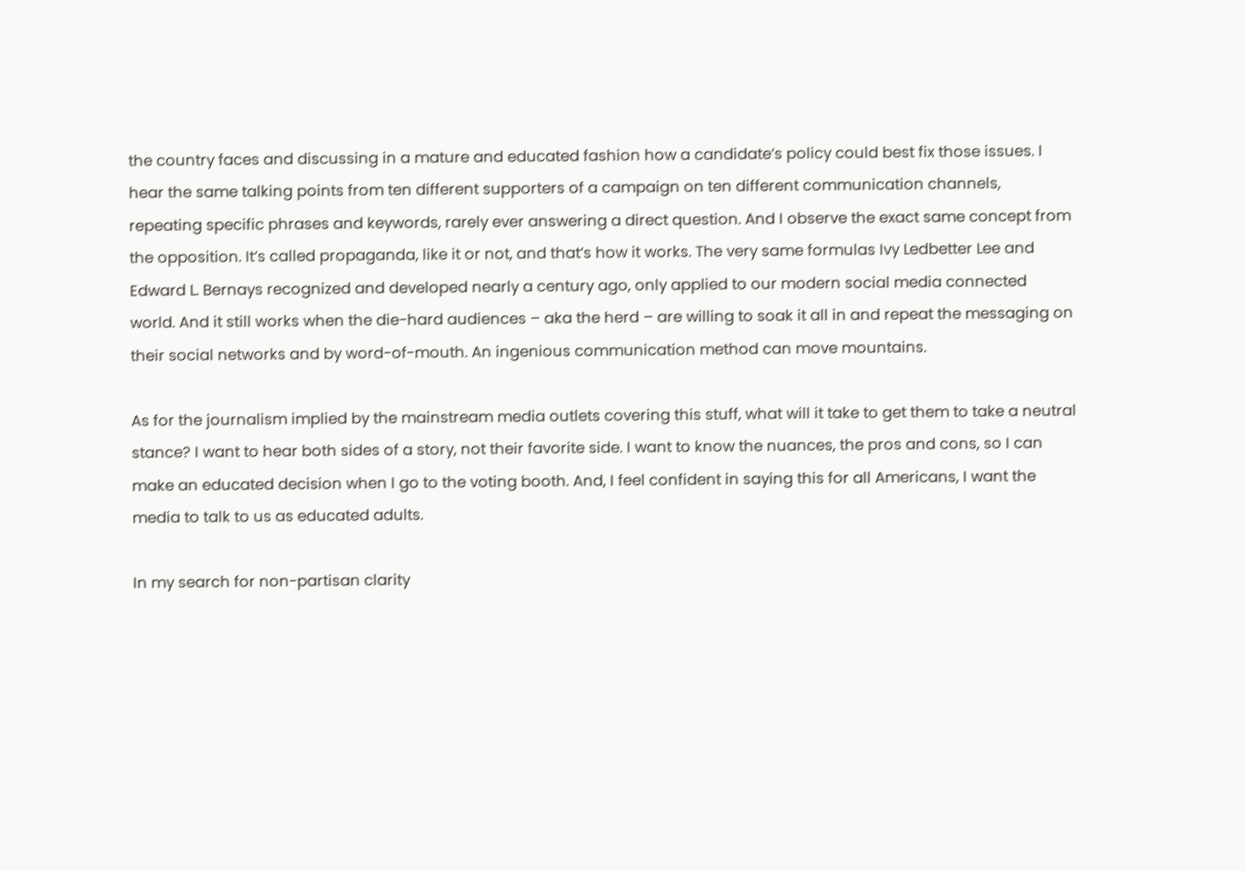the country faces and discussing in a mature and educated fashion how a candidate’s policy could best fix those issues. I hear the same talking points from ten different supporters of a campaign on ten different communication channels, repeating specific phrases and keywords, rarely ever answering a direct question. And I observe the exact same concept from the opposition. It’s called propaganda, like it or not, and that’s how it works. The very same formulas Ivy Ledbetter Lee and Edward L. Bernays recognized and developed nearly a century ago, only applied to our modern social media connected world. And it still works when the die-hard audiences – aka the herd – are willing to soak it all in and repeat the messaging on their social networks and by word-of-mouth. An ingenious communication method can move mountains.

As for the journalism implied by the mainstream media outlets covering this stuff, what will it take to get them to take a neutral stance? I want to hear both sides of a story, not their favorite side. I want to know the nuances, the pros and cons, so I can make an educated decision when I go to the voting booth. And, I feel confident in saying this for all Americans, I want the media to talk to us as educated adults.

In my search for non-partisan clarity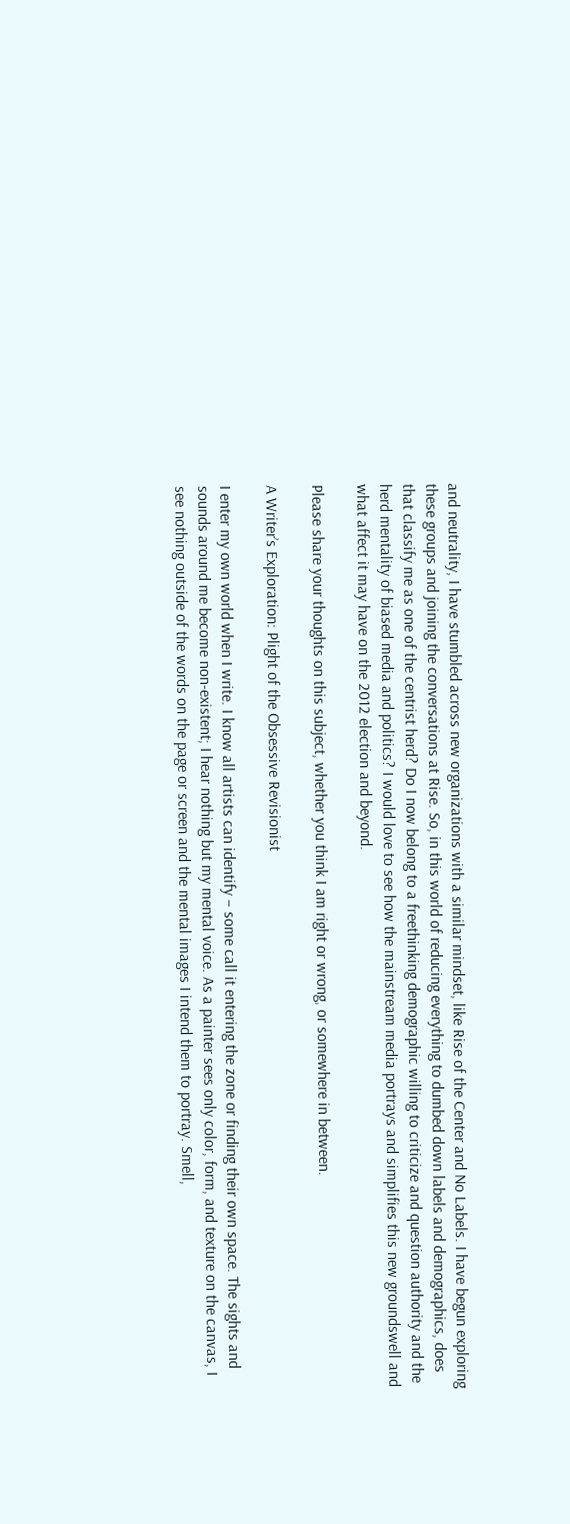and neutrality, I have stumbled across new organizations with a similar mindset, like Rise of the Center and No Labels. I have begun exploring these groups and joining the conversations at Rise. So, in this world of reducing everything to dumbed down labels and demographics, does that classify me as one of the centrist herd? Do I now belong to a freethinking demographic willing to criticize and question authority and the herd mentality of biased media and politics? I would love to see how the mainstream media portrays and simplifies this new groundswell and what affect it may have on the 2012 election and beyond.

Please share your thoughts on this subject, whether you think I am right or wrong, or somewhere in between.

A Writer’s Exploration: Plight of the Obsessive Revisionist

I enter my own world when I write. I know all artists can identify – some call it entering the zone or finding their own space. The sights and sounds around me become non-existent; I hear nothing but my mental voice. As a painter sees only color, form, and texture on the canvas, I see nothing outside of the words on the page or screen and the mental images I intend them to portray. Smell,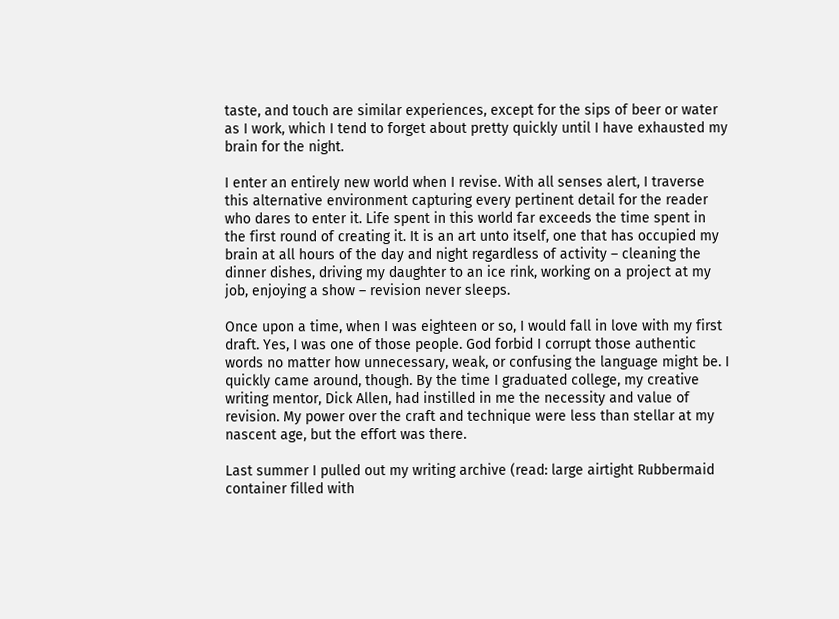taste, and touch are similar experiences, except for the sips of beer or water as I work, which I tend to forget about pretty quickly until I have exhausted my brain for the night.

I enter an entirely new world when I revise. With all senses alert, I traverse this alternative environment capturing every pertinent detail for the reader who dares to enter it. Life spent in this world far exceeds the time spent in the first round of creating it. It is an art unto itself, one that has occupied my brain at all hours of the day and night regardless of activity – cleaning the dinner dishes, driving my daughter to an ice rink, working on a project at my job, enjoying a show – revision never sleeps.

Once upon a time, when I was eighteen or so, I would fall in love with my first draft. Yes, I was one of those people. God forbid I corrupt those authentic words no matter how unnecessary, weak, or confusing the language might be. I quickly came around, though. By the time I graduated college, my creative writing mentor, Dick Allen, had instilled in me the necessity and value of revision. My power over the craft and technique were less than stellar at my nascent age, but the effort was there.

Last summer I pulled out my writing archive (read: large airtight Rubbermaid container filled with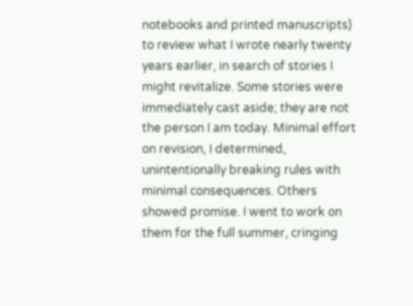notebooks and printed manuscripts) to review what I wrote nearly twenty years earlier, in search of stories I might revitalize. Some stories were immediately cast aside; they are not the person I am today. Minimal effort on revision, I determined, unintentionally breaking rules with minimal consequences. Others showed promise. I went to work on them for the full summer, cringing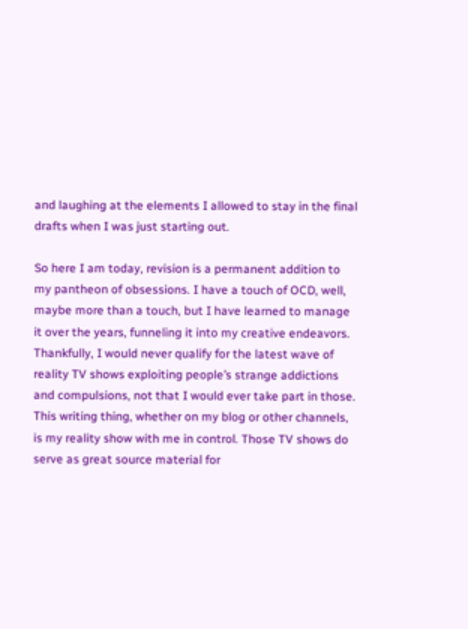and laughing at the elements I allowed to stay in the final drafts when I was just starting out.

So here I am today, revision is a permanent addition to my pantheon of obsessions. I have a touch of OCD, well, maybe more than a touch, but I have learned to manage it over the years, funneling it into my creative endeavors. Thankfully, I would never qualify for the latest wave of reality TV shows exploiting people’s strange addictions and compulsions, not that I would ever take part in those. This writing thing, whether on my blog or other channels, is my reality show with me in control. Those TV shows do serve as great source material for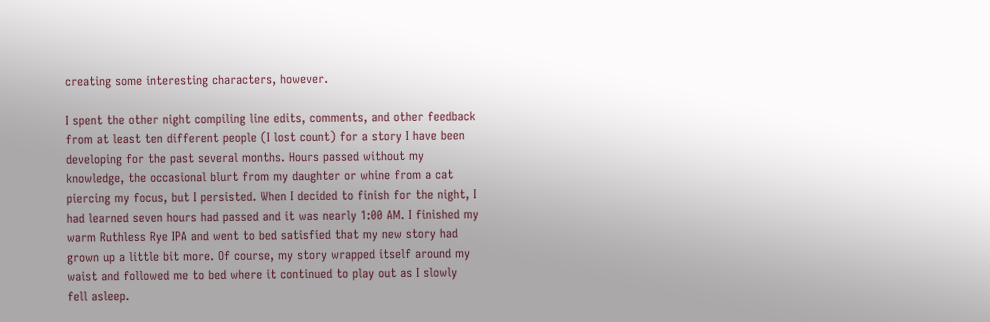creating some interesting characters, however.

I spent the other night compiling line edits, comments, and other feedback from at least ten different people (I lost count) for a story I have been developing for the past several months. Hours passed without my knowledge, the occasional blurt from my daughter or whine from a cat piercing my focus, but I persisted. When I decided to finish for the night, I had learned seven hours had passed and it was nearly 1:00 AM. I finished my warm Ruthless Rye IPA and went to bed satisfied that my new story had grown up a little bit more. Of course, my story wrapped itself around my waist and followed me to bed where it continued to play out as I slowly fell asleep.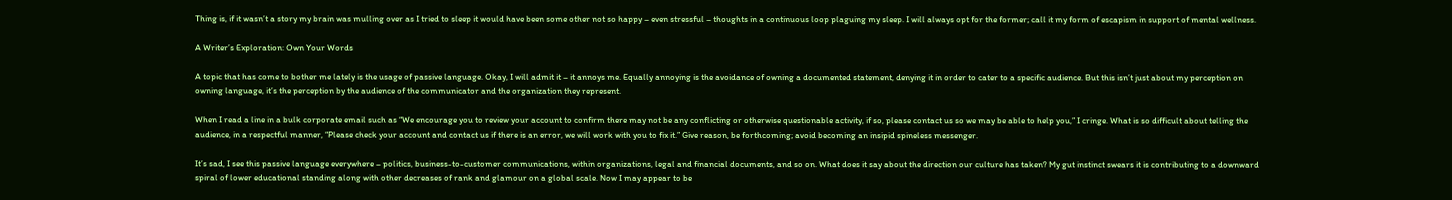Thing is, if it wasn’t a story my brain was mulling over as I tried to sleep it would have been some other not so happy – even stressful – thoughts in a continuous loop plaguing my sleep. I will always opt for the former; call it my form of escapism in support of mental wellness.

A Writer’s Exploration: Own Your Words

A topic that has come to bother me lately is the usage of passive language. Okay, I will admit it – it annoys me. Equally annoying is the avoidance of owning a documented statement, denying it in order to cater to a specific audience. But this isn’t just about my perception on owning language, it’s the perception by the audience of the communicator and the organization they represent.

When I read a line in a bulk corporate email such as “We encourage you to review your account to confirm there may not be any conflicting or otherwise questionable activity, if so, please contact us so we may be able to help you,” I cringe. What is so difficult about telling the audience, in a respectful manner, “Please check your account and contact us if there is an error, we will work with you to fix it.” Give reason, be forthcoming; avoid becoming an insipid spineless messenger.

It’s sad, I see this passive language everywhere – politics, business-to-customer communications, within organizations, legal and financial documents, and so on. What does it say about the direction our culture has taken? My gut instinct swears it is contributing to a downward spiral of lower educational standing along with other decreases of rank and glamour on a global scale. Now I may appear to be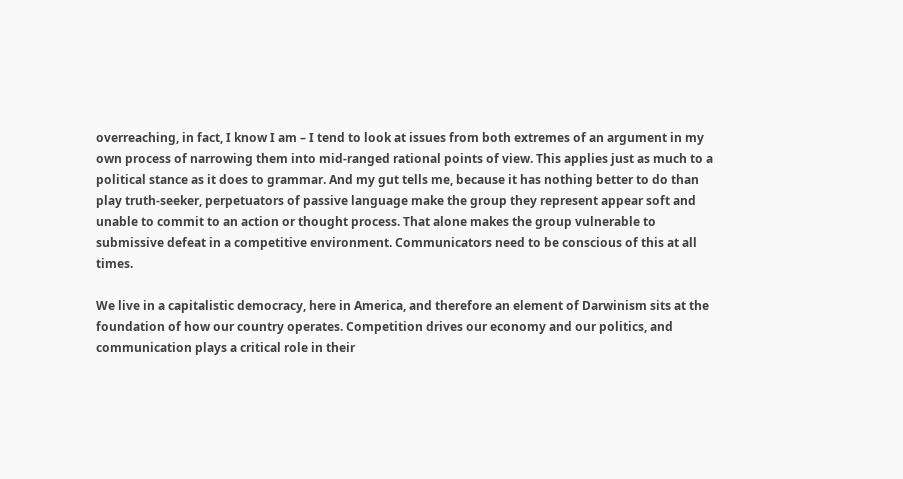overreaching, in fact, I know I am – I tend to look at issues from both extremes of an argument in my own process of narrowing them into mid-ranged rational points of view. This applies just as much to a political stance as it does to grammar. And my gut tells me, because it has nothing better to do than play truth-seeker, perpetuators of passive language make the group they represent appear soft and unable to commit to an action or thought process. That alone makes the group vulnerable to submissive defeat in a competitive environment. Communicators need to be conscious of this at all times.

We live in a capitalistic democracy, here in America, and therefore an element of Darwinism sits at the foundation of how our country operates. Competition drives our economy and our politics, and communication plays a critical role in their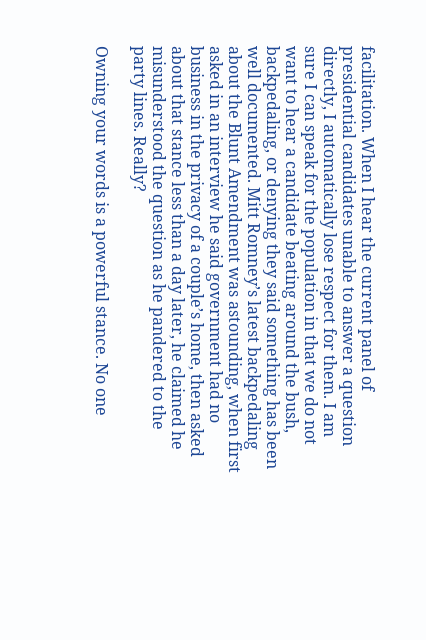facilitation. When I hear the current panel of presidential candidates unable to answer a question directly, I automatically lose respect for them. I am sure I can speak for the population in that we do not want to hear a candidate beating around the bush, backpedaling, or denying they said something has been well documented. Mitt Romney’s latest backpedaling about the Blunt Amendment was astounding, when first asked in an interview he said government had no business in the privacy of a couple’s home, then asked about that stance less than a day later, he claimed he misunderstood the question as he pandered to the party lines. Really?

Owning your words is a powerful stance. No one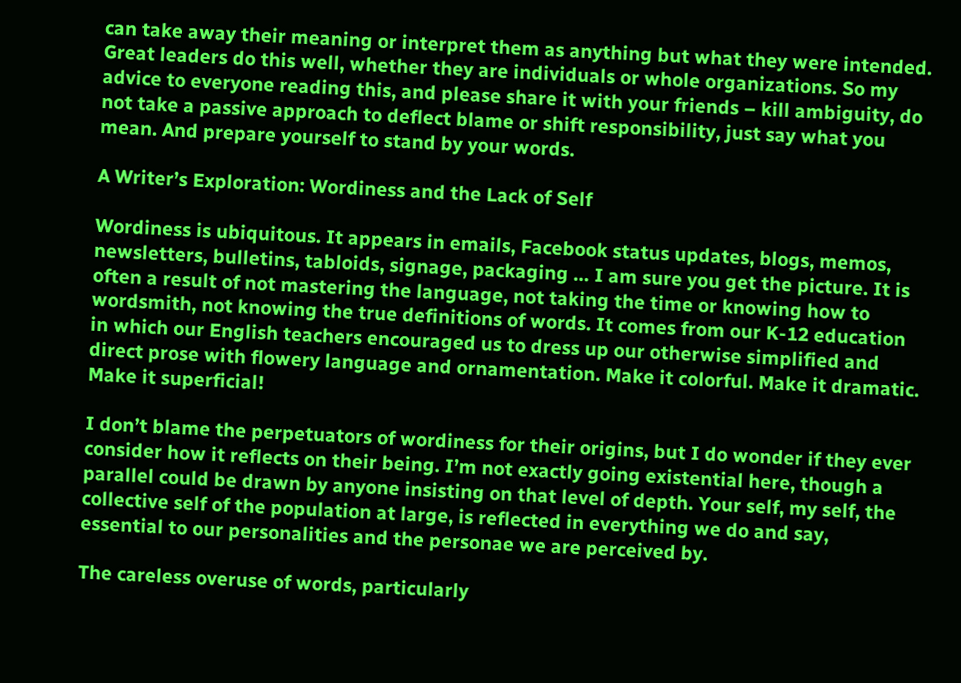can take away their meaning or interpret them as anything but what they were intended. Great leaders do this well, whether they are individuals or whole organizations. So my advice to everyone reading this, and please share it with your friends – kill ambiguity, do not take a passive approach to deflect blame or shift responsibility, just say what you mean. And prepare yourself to stand by your words.

A Writer’s Exploration: Wordiness and the Lack of Self

Wordiness is ubiquitous. It appears in emails, Facebook status updates, blogs, memos, newsletters, bulletins, tabloids, signage, packaging … I am sure you get the picture. It is often a result of not mastering the language, not taking the time or knowing how to wordsmith, not knowing the true definitions of words. It comes from our K-12 education in which our English teachers encouraged us to dress up our otherwise simplified and direct prose with flowery language and ornamentation. Make it colorful. Make it dramatic. Make it superficial!

I don’t blame the perpetuators of wordiness for their origins, but I do wonder if they ever consider how it reflects on their being. I’m not exactly going existential here, though a parallel could be drawn by anyone insisting on that level of depth. Your self, my self, the collective self of the population at large, is reflected in everything we do and say, essential to our personalities and the personae we are perceived by.

The careless overuse of words, particularly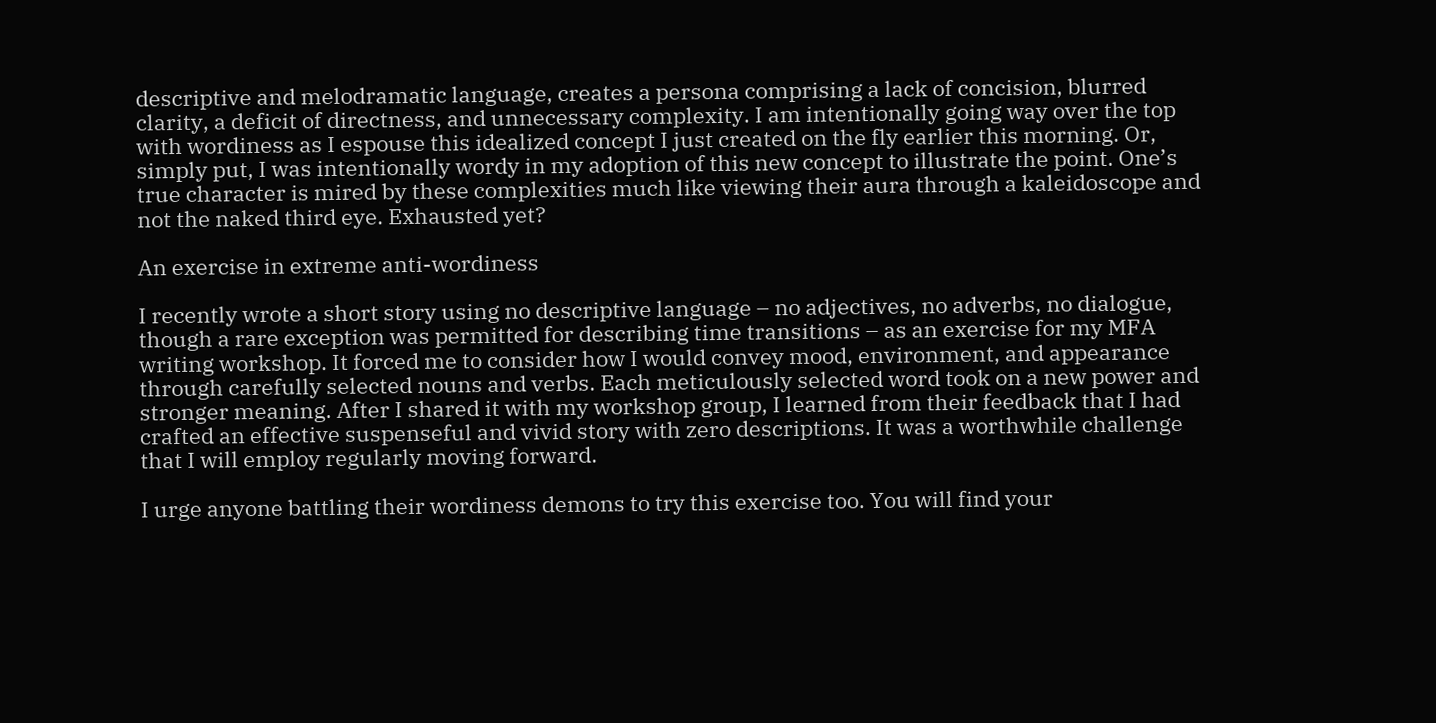descriptive and melodramatic language, creates a persona comprising a lack of concision, blurred clarity, a deficit of directness, and unnecessary complexity. I am intentionally going way over the top with wordiness as I espouse this idealized concept I just created on the fly earlier this morning. Or, simply put, I was intentionally wordy in my adoption of this new concept to illustrate the point. One’s true character is mired by these complexities much like viewing their aura through a kaleidoscope and not the naked third eye. Exhausted yet?

An exercise in extreme anti-wordiness

I recently wrote a short story using no descriptive language – no adjectives, no adverbs, no dialogue, though a rare exception was permitted for describing time transitions – as an exercise for my MFA writing workshop. It forced me to consider how I would convey mood, environment, and appearance through carefully selected nouns and verbs. Each meticulously selected word took on a new power and stronger meaning. After I shared it with my workshop group, I learned from their feedback that I had crafted an effective suspenseful and vivid story with zero descriptions. It was a worthwhile challenge that I will employ regularly moving forward.

I urge anyone battling their wordiness demons to try this exercise too. You will find your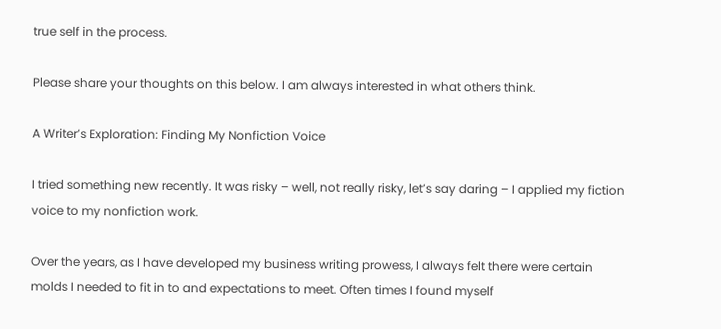true self in the process.

Please share your thoughts on this below. I am always interested in what others think.

A Writer’s Exploration: Finding My Nonfiction Voice

I tried something new recently. It was risky – well, not really risky, let’s say daring – I applied my fiction voice to my nonfiction work.

Over the years, as I have developed my business writing prowess, I always felt there were certain molds I needed to fit in to and expectations to meet. Often times I found myself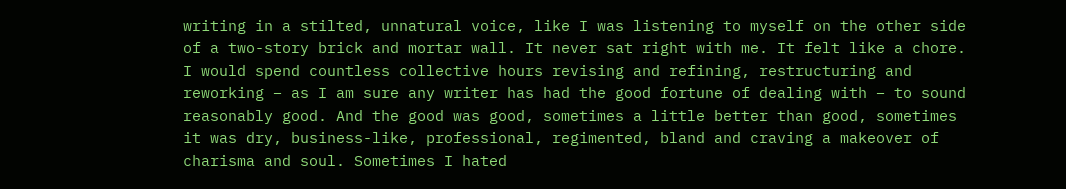writing in a stilted, unnatural voice, like I was listening to myself on the other side of a two-story brick and mortar wall. It never sat right with me. It felt like a chore. I would spend countless collective hours revising and refining, restructuring and reworking – as I am sure any writer has had the good fortune of dealing with – to sound reasonably good. And the good was good, sometimes a little better than good, sometimes it was dry, business-like, professional, regimented, bland and craving a makeover of charisma and soul. Sometimes I hated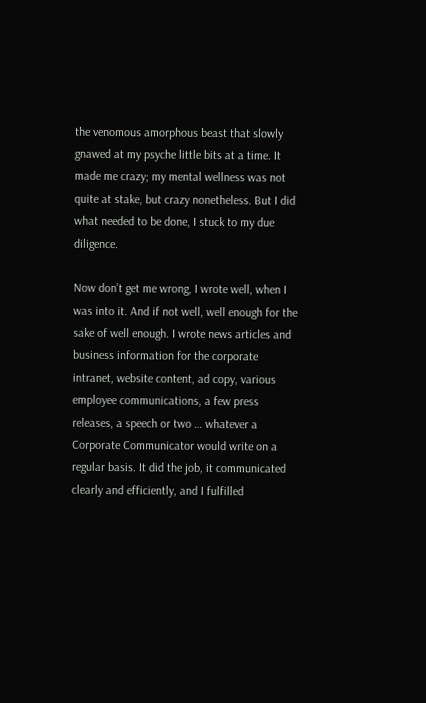the venomous amorphous beast that slowly gnawed at my psyche little bits at a time. It made me crazy; my mental wellness was not quite at stake, but crazy nonetheless. But I did what needed to be done, I stuck to my due diligence.

Now don’t get me wrong, I wrote well, when I was into it. And if not well, well enough for the sake of well enough. I wrote news articles and business information for the corporate intranet, website content, ad copy, various employee communications, a few press releases, a speech or two … whatever a Corporate Communicator would write on a regular basis. It did the job, it communicated clearly and efficiently, and I fulfilled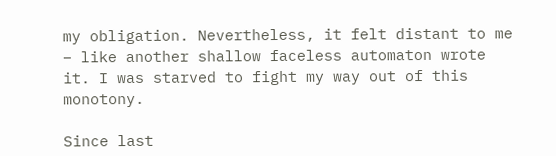my obligation. Nevertheless, it felt distant to me – like another shallow faceless automaton wrote it. I was starved to fight my way out of this monotony.

Since last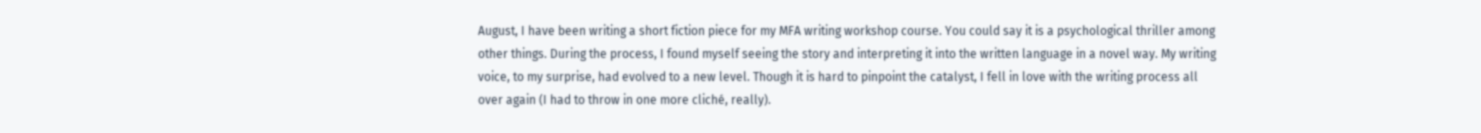August, I have been writing a short fiction piece for my MFA writing workshop course. You could say it is a psychological thriller among other things. During the process, I found myself seeing the story and interpreting it into the written language in a novel way. My writing voice, to my surprise, had evolved to a new level. Though it is hard to pinpoint the catalyst, I fell in love with the writing process all over again (I had to throw in one more cliché, really).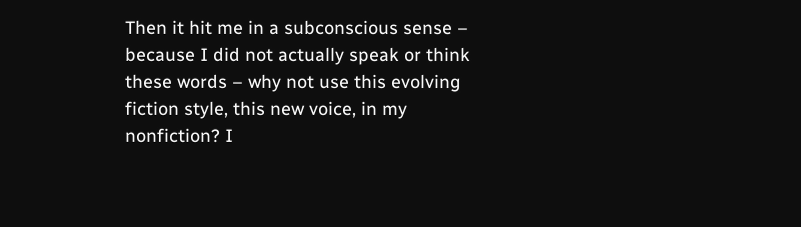Then it hit me in a subconscious sense – because I did not actually speak or think these words – why not use this evolving fiction style, this new voice, in my nonfiction? I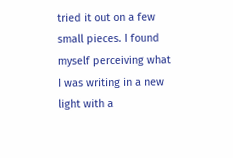tried it out on a few small pieces. I found myself perceiving what I was writing in a new light with a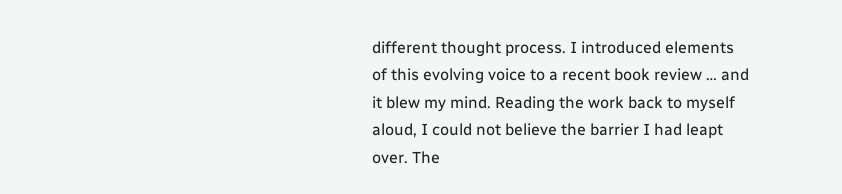different thought process. I introduced elements of this evolving voice to a recent book review … and it blew my mind. Reading the work back to myself aloud, I could not believe the barrier I had leapt over. The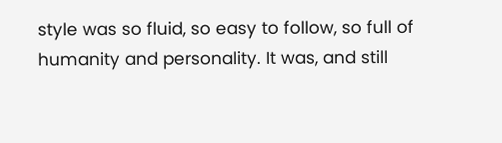style was so fluid, so easy to follow, so full of humanity and personality. It was, and still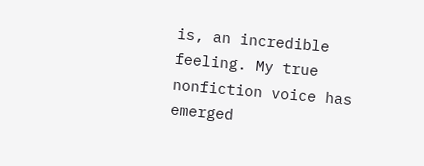is, an incredible feeling. My true nonfiction voice has emerged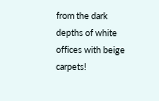from the dark depths of white offices with beige carpets!